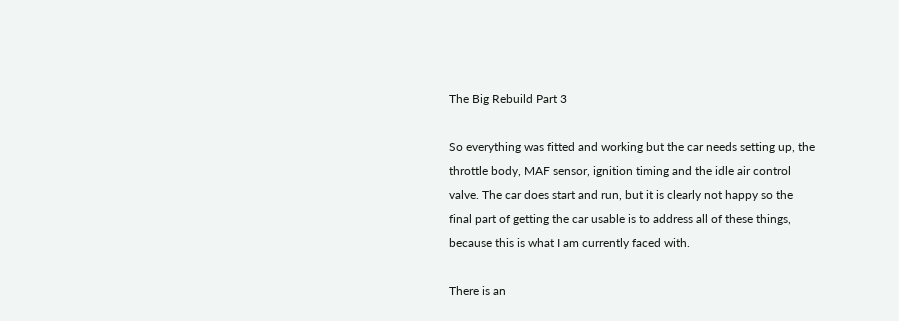The Big Rebuild Part 3

So everything was fitted and working but the car needs setting up, the throttle body, MAF sensor, ignition timing and the idle air control valve. The car does start and run, but it is clearly not happy so the final part of getting the car usable is to address all of these things, because this is what I am currently faced with.

There is an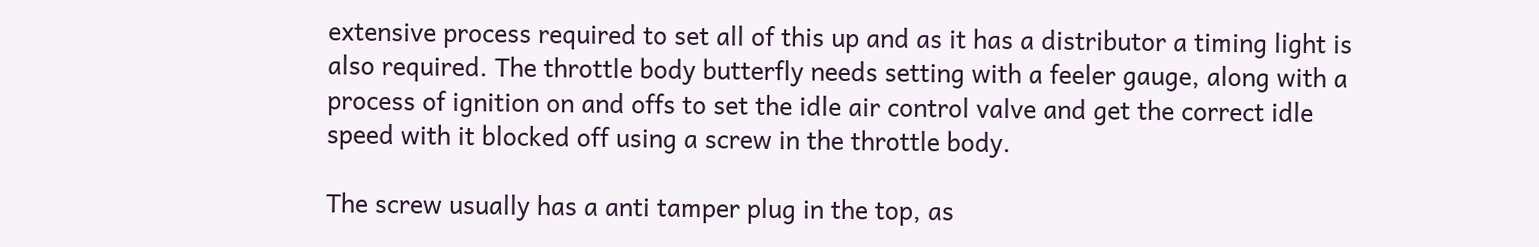extensive process required to set all of this up and as it has a distributor a timing light is also required. The throttle body butterfly needs setting with a feeler gauge, along with a process of ignition on and offs to set the idle air control valve and get the correct idle speed with it blocked off using a screw in the throttle body.

The screw usually has a anti tamper plug in the top, as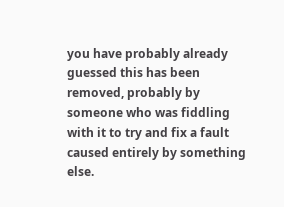you have probably already guessed this has been removed, probably by someone who was fiddling with it to try and fix a fault caused entirely by something else.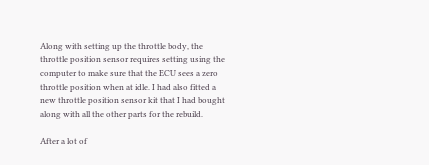Along with setting up the throttle body, the throttle position sensor requires setting using the computer to make sure that the ECU sees a zero throttle position when at idle. I had also fitted a new throttle position sensor kit that I had bought along with all the other parts for the rebuild.

After a lot of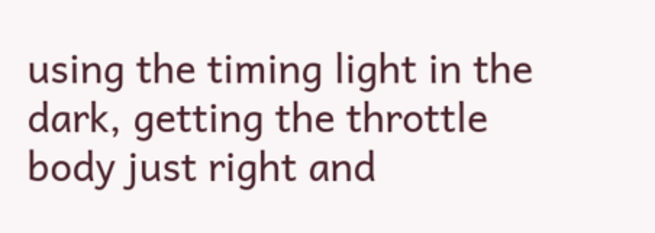using the timing light in the dark, getting the throttle body just right and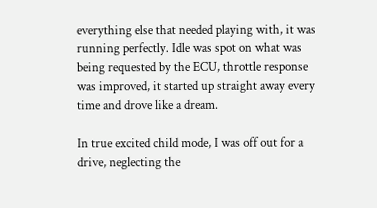everything else that needed playing with, it was running perfectly. Idle was spot on what was being requested by the ECU, throttle response was improved, it started up straight away every time and drove like a dream.

In true excited child mode, I was off out for a drive, neglecting the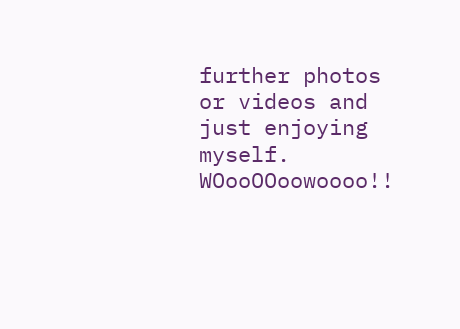further photos or videos and just enjoying myself. WOooOOoowoooo!!